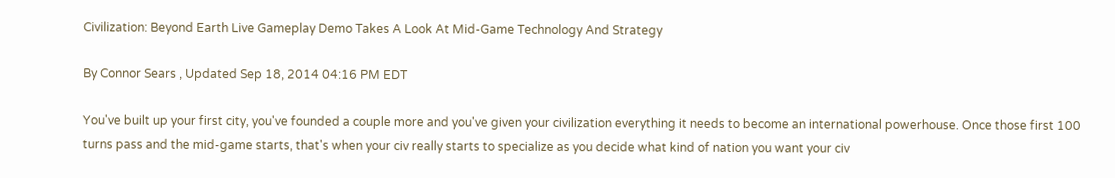Civilization: Beyond Earth Live Gameplay Demo Takes A Look At Mid-Game Technology And Strategy

By Connor Sears , Updated Sep 18, 2014 04:16 PM EDT

You've built up your first city, you've founded a couple more and you've given your civilization everything it needs to become an international powerhouse. Once those first 100 turns pass and the mid-game starts, that's when your civ really starts to specialize as you decide what kind of nation you want your civ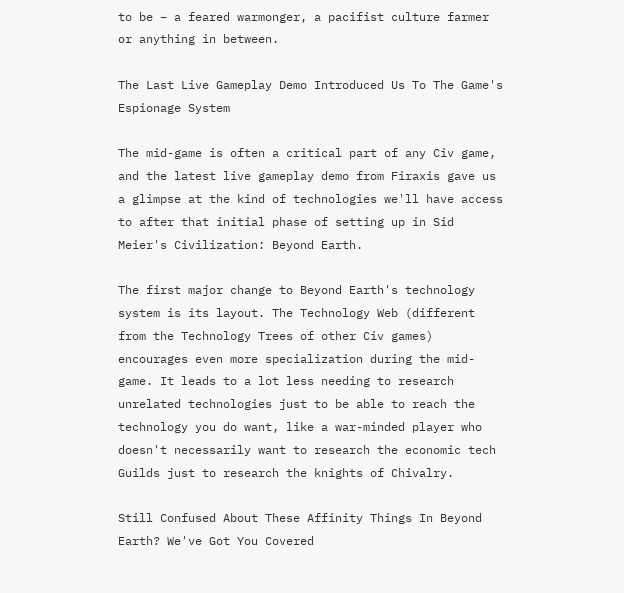to be – a feared warmonger, a pacifist culture farmer or anything in between.

The Last Live Gameplay Demo Introduced Us To The Game's Espionage System

The mid-game is often a critical part of any Civ game, and the latest live gameplay demo from Firaxis gave us a glimpse at the kind of technologies we'll have access to after that initial phase of setting up in Sid Meier's Civilization: Beyond Earth.

The first major change to Beyond Earth's technology system is its layout. The Technology Web (different from the Technology Trees of other Civ games) encourages even more specialization during the mid-game. It leads to a lot less needing to research unrelated technologies just to be able to reach the technology you do want, like a war-minded player who doesn't necessarily want to research the economic tech Guilds just to research the knights of Chivalry.

Still Confused About These Affinity Things In Beyond Earth? We've Got You Covered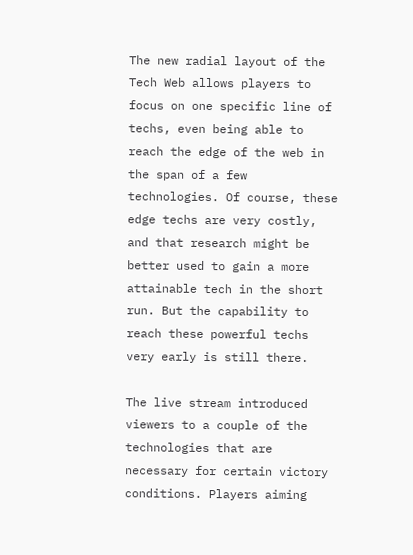The new radial layout of the Tech Web allows players to focus on one specific line of techs, even being able to reach the edge of the web in the span of a few technologies. Of course, these edge techs are very costly, and that research might be better used to gain a more attainable tech in the short run. But the capability to reach these powerful techs very early is still there.

The live stream introduced viewers to a couple of the technologies that are necessary for certain victory conditions. Players aiming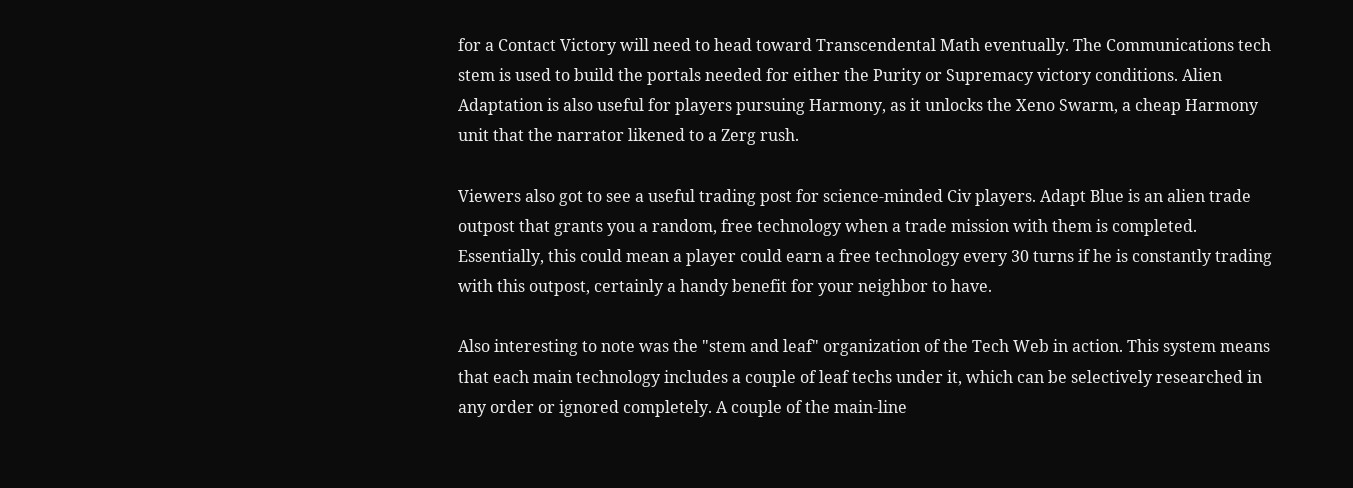for a Contact Victory will need to head toward Transcendental Math eventually. The Communications tech stem is used to build the portals needed for either the Purity or Supremacy victory conditions. Alien Adaptation is also useful for players pursuing Harmony, as it unlocks the Xeno Swarm, a cheap Harmony unit that the narrator likened to a Zerg rush.

Viewers also got to see a useful trading post for science-minded Civ players. Adapt Blue is an alien trade outpost that grants you a random, free technology when a trade mission with them is completed. Essentially, this could mean a player could earn a free technology every 30 turns if he is constantly trading with this outpost, certainly a handy benefit for your neighbor to have.

Also interesting to note was the "stem and leaf" organization of the Tech Web in action. This system means that each main technology includes a couple of leaf techs under it, which can be selectively researched in any order or ignored completely. A couple of the main-line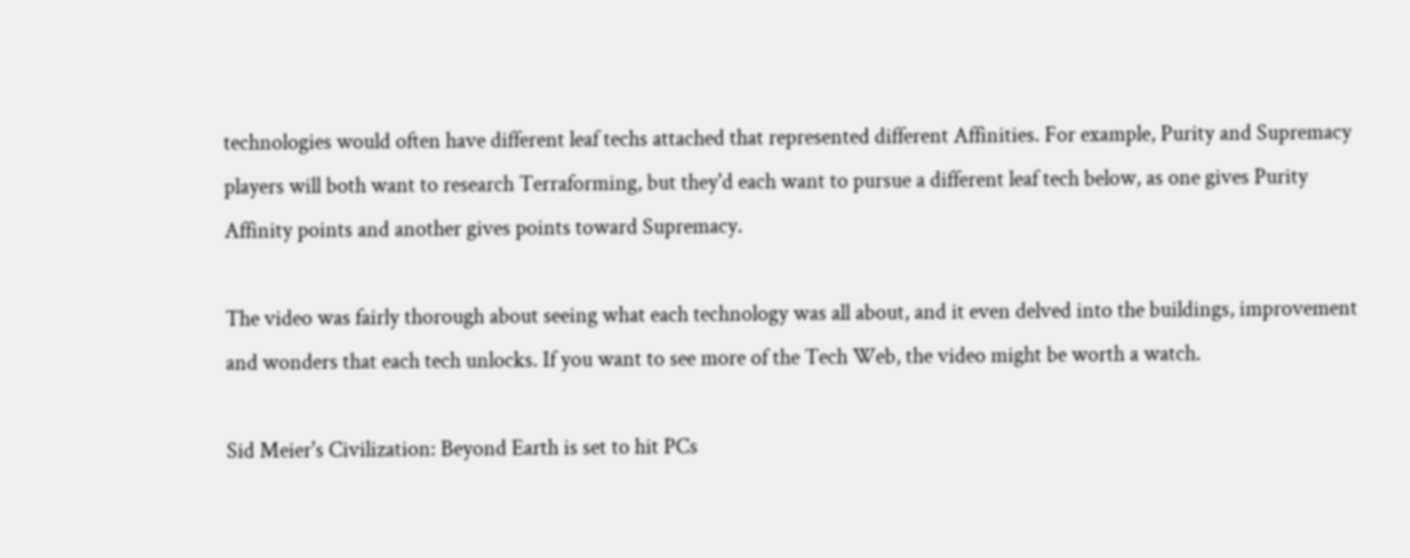technologies would often have different leaf techs attached that represented different Affinities. For example, Purity and Supremacy players will both want to research Terraforming, but they'd each want to pursue a different leaf tech below, as one gives Purity Affinity points and another gives points toward Supremacy.

The video was fairly thorough about seeing what each technology was all about, and it even delved into the buildings, improvement and wonders that each tech unlocks. If you want to see more of the Tech Web, the video might be worth a watch.

Sid Meier's Civilization: Beyond Earth is set to hit PCs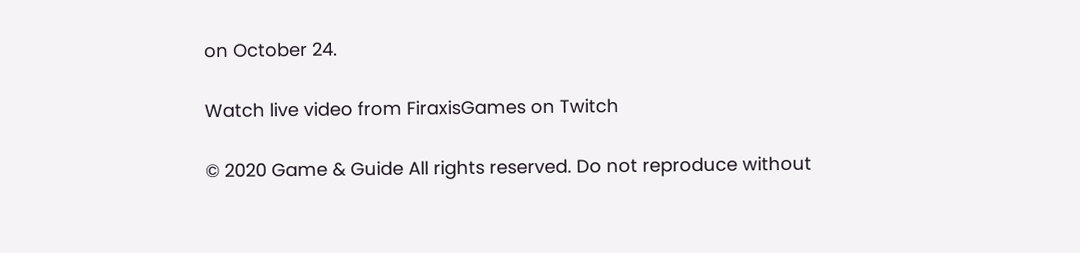on October 24.

Watch live video from FiraxisGames on Twitch

© 2020 Game & Guide All rights reserved. Do not reproduce without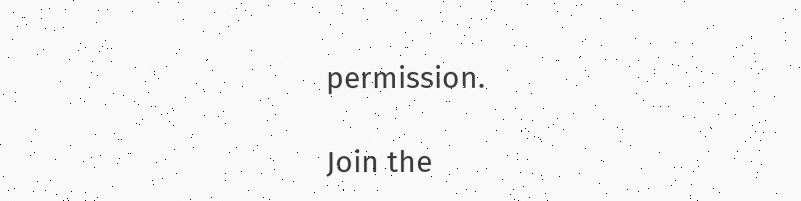permission.

Join the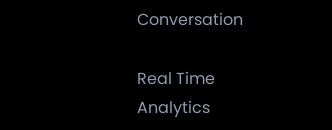Conversation

Real Time Analytics